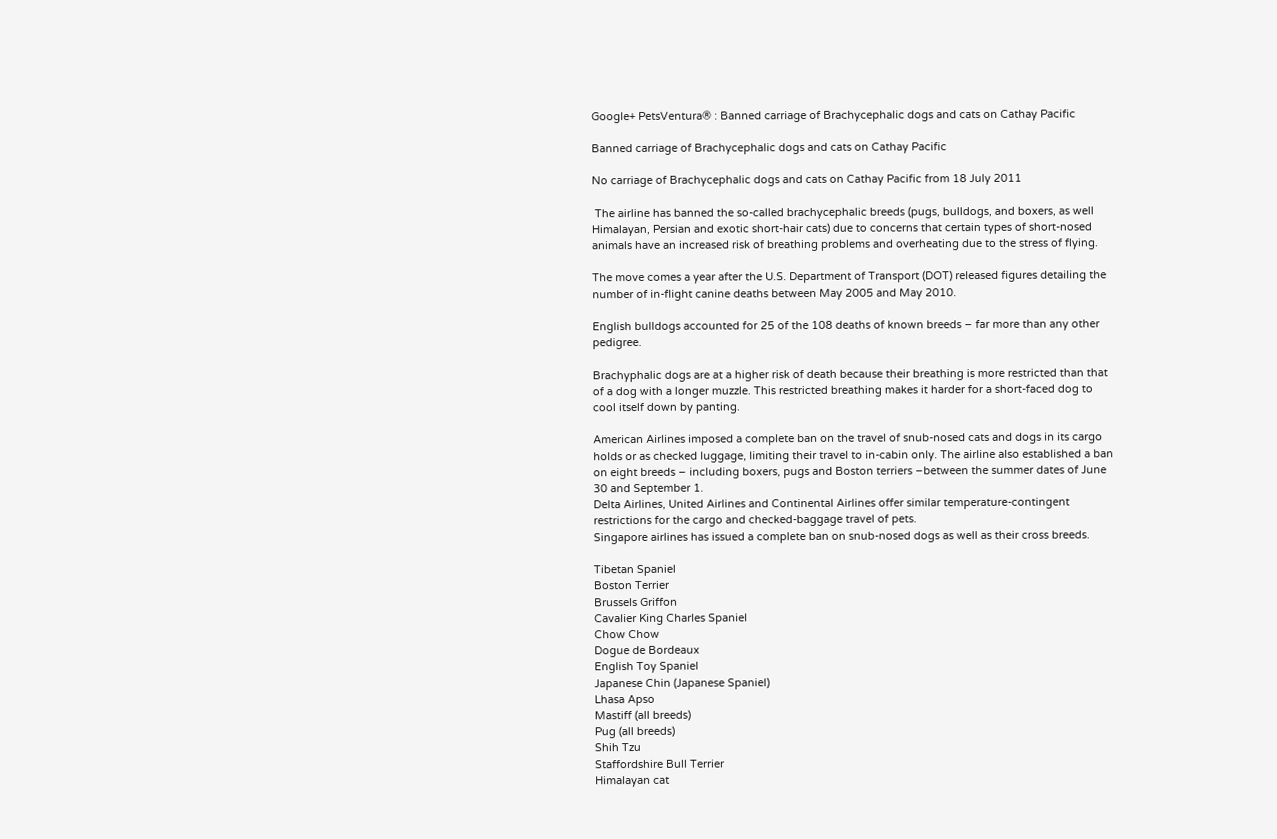Google+ PetsVentura® : Banned carriage of Brachycephalic dogs and cats on Cathay Pacific

Banned carriage of Brachycephalic dogs and cats on Cathay Pacific

No carriage of Brachycephalic dogs and cats on Cathay Pacific from 18 July 2011

 The airline has banned the so-called brachycephalic breeds (pugs, bulldogs, and boxers, as well Himalayan, Persian and exotic short-hair cats) due to concerns that certain types of short-nosed animals have an increased risk of breathing problems and overheating due to the stress of flying.

The move comes a year after the U.S. Department of Transport (DOT) released figures detailing the number of in-flight canine deaths between May 2005 and May 2010.

English bulldogs accounted for 25 of the 108 deaths of known breeds – far more than any other pedigree.

Brachyphalic dogs are at a higher risk of death because their breathing is more restricted than that of a dog with a longer muzzle. This restricted breathing makes it harder for a short-faced dog to cool itself down by panting.

American Airlines imposed a complete ban on the travel of snub-nosed cats and dogs in its cargo holds or as checked luggage, limiting their travel to in-cabin only. The airline also established a ban on eight breeds – including boxers, pugs and Boston terriers –between the summer dates of June 30 and September 1.
Delta Airlines, United Airlines and Continental Airlines offer similar temperature-contingent restrictions for the cargo and checked-baggage travel of pets.
Singapore airlines has issued a complete ban on snub-nosed dogs as well as their cross breeds.

Tibetan Spaniel
Boston Terrier
Brussels Griffon
Cavalier King Charles Spaniel
Chow Chow
Dogue de Bordeaux
English Toy Spaniel
Japanese Chin (Japanese Spaniel)
Lhasa Apso
Mastiff (all breeds)
Pug (all breeds)
Shih Tzu
Staffordshire Bull Terrier
Himalayan cat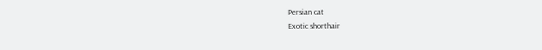Persian cat
Exotic shorthair